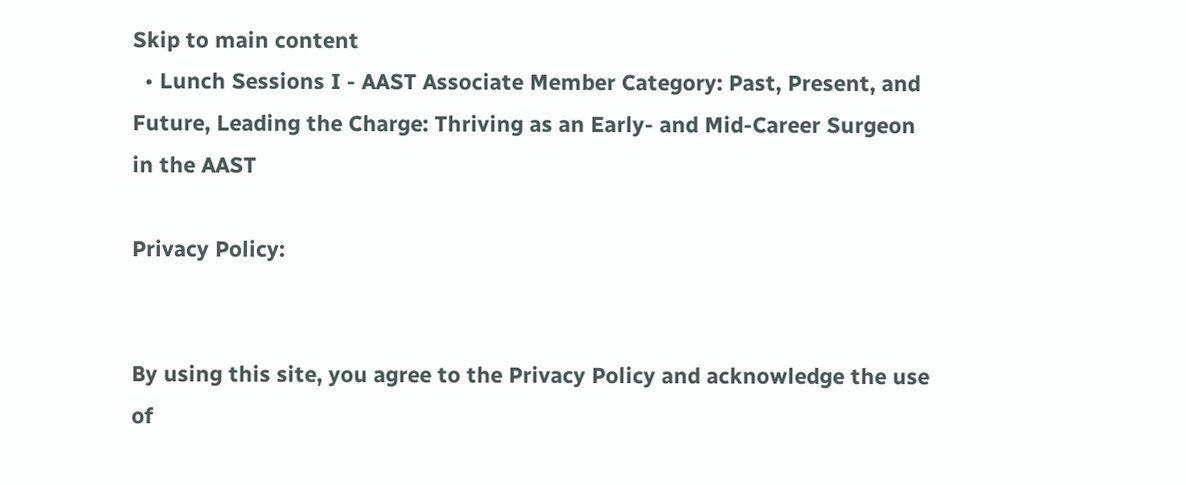Skip to main content
  • Lunch Sessions I - AAST Associate Member Category: Past, Present, and Future, Leading the Charge: Thriving as an Early- and Mid-Career Surgeon in the AAST

Privacy Policy:


By using this site, you agree to the Privacy Policy and acknowledge the use of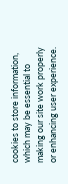cookies to store information, which may be essential to making our site work properly or enhancing user experience.